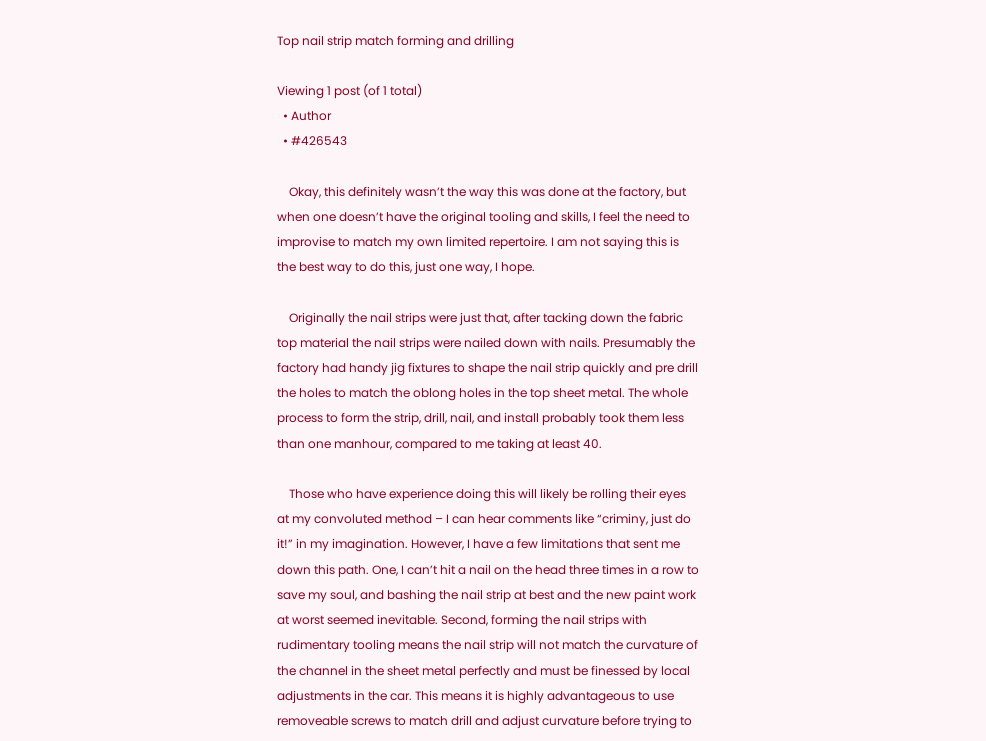Top nail strip match forming and drilling

Viewing 1 post (of 1 total)
  • Author
  • #426543

    Okay, this definitely wasn’t the way this was done at the factory, but when one doesn’t have the original tooling and skills, I feel the need to improvise to match my own limited repertoire. I am not saying this is the best way to do this, just one way, I hope.

    Originally the nail strips were just that, after tacking down the fabric top material the nail strips were nailed down with nails. Presumably the factory had handy jig fixtures to shape the nail strip quickly and pre drill the holes to match the oblong holes in the top sheet metal. The whole process to form the strip, drill, nail, and install probably took them less than one manhour, compared to me taking at least 40.

    Those who have experience doing this will likely be rolling their eyes at my convoluted method – I can hear comments like “criminy, just do it!” in my imagination. However, I have a few limitations that sent me down this path. One, I can’t hit a nail on the head three times in a row to save my soul, and bashing the nail strip at best and the new paint work at worst seemed inevitable. Second, forming the nail strips with rudimentary tooling means the nail strip will not match the curvature of the channel in the sheet metal perfectly and must be finessed by local adjustments in the car. This means it is highly advantageous to use removeable screws to match drill and adjust curvature before trying to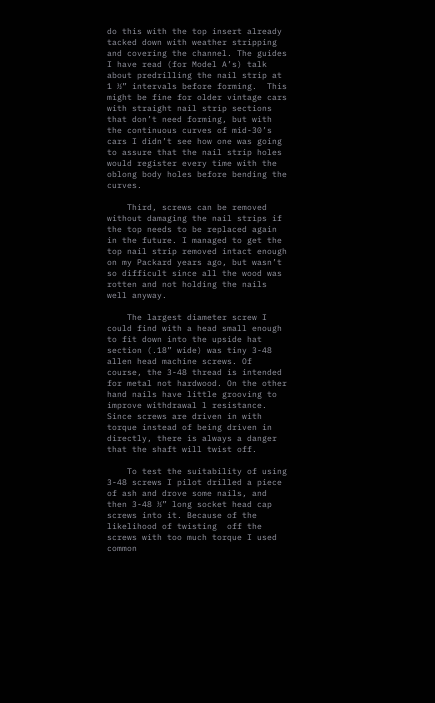do this with the top insert already tacked down with weather stripping and covering the channel. The guides I have read (for Model A’s) talk about predrilling the nail strip at 1 ½” intervals before forming.  This might be fine for older vintage cars with straight nail strip sections that don’t need forming, but with the continuous curves of mid-30’s cars I didn’t see how one was going to assure that the nail strip holes would register every time with the oblong body holes before bending the curves.

    Third, screws can be removed without damaging the nail strips if the top needs to be replaced again in the future. I managed to get the top nail strip removed intact enough on my Packard years ago, but wasn’t so difficult since all the wood was rotten and not holding the nails well anyway.

    The largest diameter screw I could find with a head small enough to fit down into the upside hat section (.18” wide) was tiny 3-48 allen head machine screws. Of course, the 3-48 thread is intended for metal not hardwood. On the other hand nails have little grooving to improve withdrawal l resistance. Since screws are driven in with torque instead of being driven in directly, there is always a danger that the shaft will twist off.

    To test the suitability of using 3-48 screws I pilot drilled a piece of ash and drove some nails, and then 3-48 ½” long socket head cap screws into it. Because of the likelihood of twisting  off the screws with too much torque I used common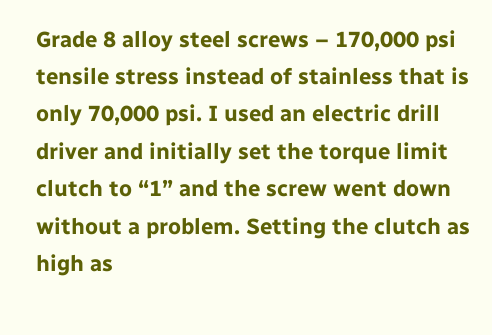Grade 8 alloy steel screws – 170,000 psi tensile stress instead of stainless that is only 70,000 psi. I used an electric drill driver and initially set the torque limit clutch to “1” and the screw went down without a problem. Setting the clutch as high as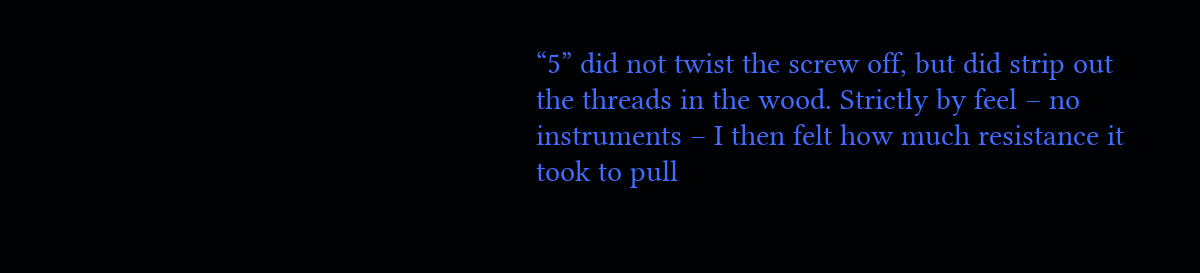“5” did not twist the screw off, but did strip out the threads in the wood. Strictly by feel – no instruments – I then felt how much resistance it took to pull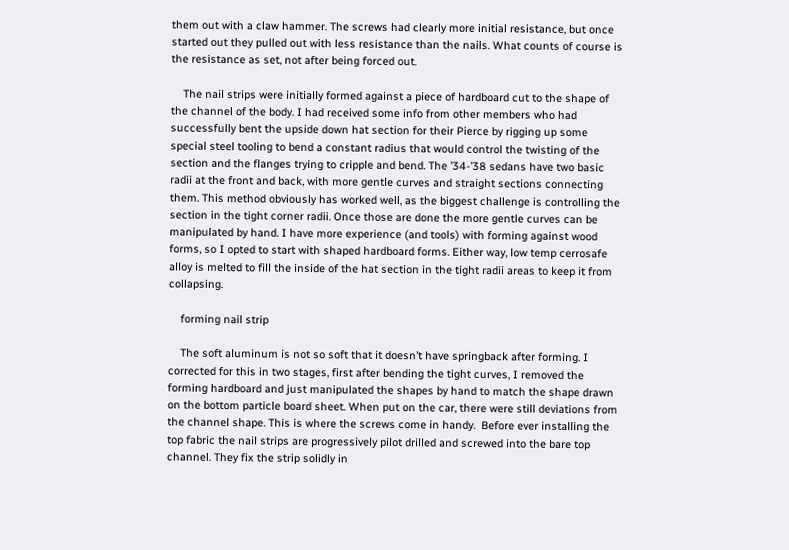them out with a claw hammer. The screws had clearly more initial resistance, but once started out they pulled out with less resistance than the nails. What counts of course is the resistance as set, not after being forced out.

    The nail strips were initially formed against a piece of hardboard cut to the shape of the channel of the body. I had received some info from other members who had successfully bent the upside down hat section for their Pierce by rigging up some special steel tooling to bend a constant radius that would control the twisting of the section and the flanges trying to cripple and bend. The ’34-’38 sedans have two basic radii at the front and back, with more gentle curves and straight sections connecting them. This method obviously has worked well, as the biggest challenge is controlling the section in the tight corner radii. Once those are done the more gentle curves can be manipulated by hand. I have more experience (and tools) with forming against wood forms, so I opted to start with shaped hardboard forms. Either way, low temp cerrosafe alloy is melted to fill the inside of the hat section in the tight radii areas to keep it from collapsing.

    forming nail strip

    The soft aluminum is not so soft that it doesn’t have springback after forming. I corrected for this in two stages, first after bending the tight curves, I removed the forming hardboard and just manipulated the shapes by hand to match the shape drawn on the bottom particle board sheet. When put on the car, there were still deviations from the channel shape. This is where the screws come in handy.  Before ever installing the top fabric the nail strips are progressively pilot drilled and screwed into the bare top channel. They fix the strip solidly in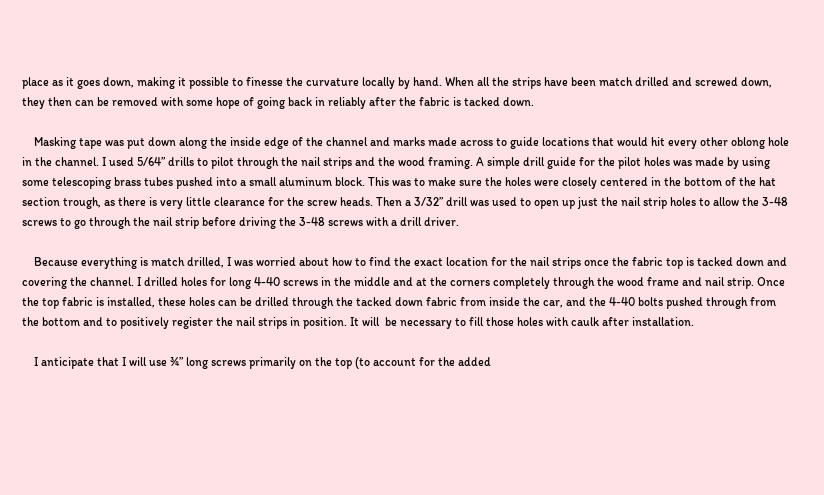place as it goes down, making it possible to finesse the curvature locally by hand. When all the strips have been match drilled and screwed down, they then can be removed with some hope of going back in reliably after the fabric is tacked down.

    Masking tape was put down along the inside edge of the channel and marks made across to guide locations that would hit every other oblong hole in the channel. I used 5/64” drills to pilot through the nail strips and the wood framing. A simple drill guide for the pilot holes was made by using some telescoping brass tubes pushed into a small aluminum block. This was to make sure the holes were closely centered in the bottom of the hat section trough, as there is very little clearance for the screw heads. Then a 3/32” drill was used to open up just the nail strip holes to allow the 3-48 screws to go through the nail strip before driving the 3-48 screws with a drill driver.

    Because everything is match drilled, I was worried about how to find the exact location for the nail strips once the fabric top is tacked down and covering the channel. I drilled holes for long 4-40 screws in the middle and at the corners completely through the wood frame and nail strip. Once the top fabric is installed, these holes can be drilled through the tacked down fabric from inside the car, and the 4-40 bolts pushed through from the bottom and to positively register the nail strips in position. It will  be necessary to fill those holes with caulk after installation.

    I anticipate that I will use ¾” long screws primarily on the top (to account for the added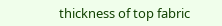thickness of top fabric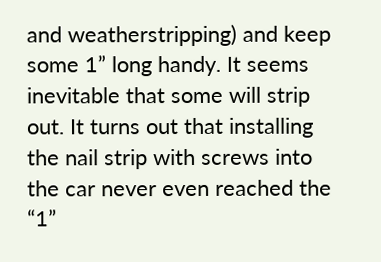and weatherstripping) and keep some 1” long handy. It seems inevitable that some will strip out. It turns out that installing the nail strip with screws into the car never even reached the “1”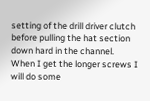setting of the drill driver clutch before pulling the hat section down hard in the channel. When I get the longer screws I will do some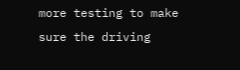more testing to make sure the driving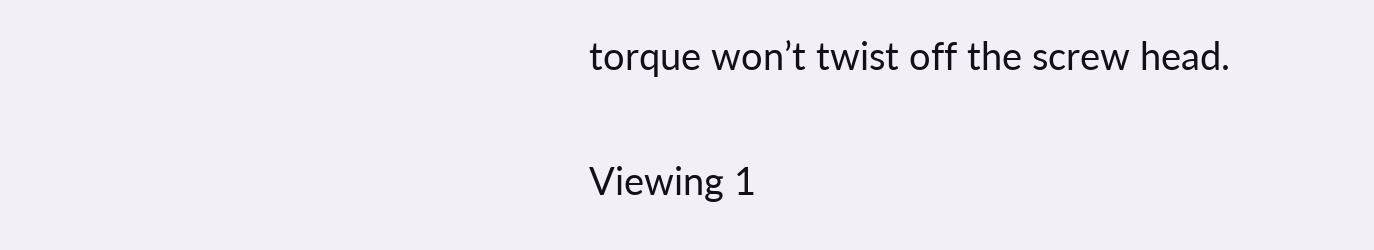torque won’t twist off the screw head.


Viewing 1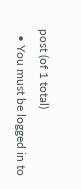post (of 1 total)
  • You must be logged in to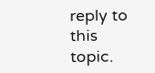reply to this topic.